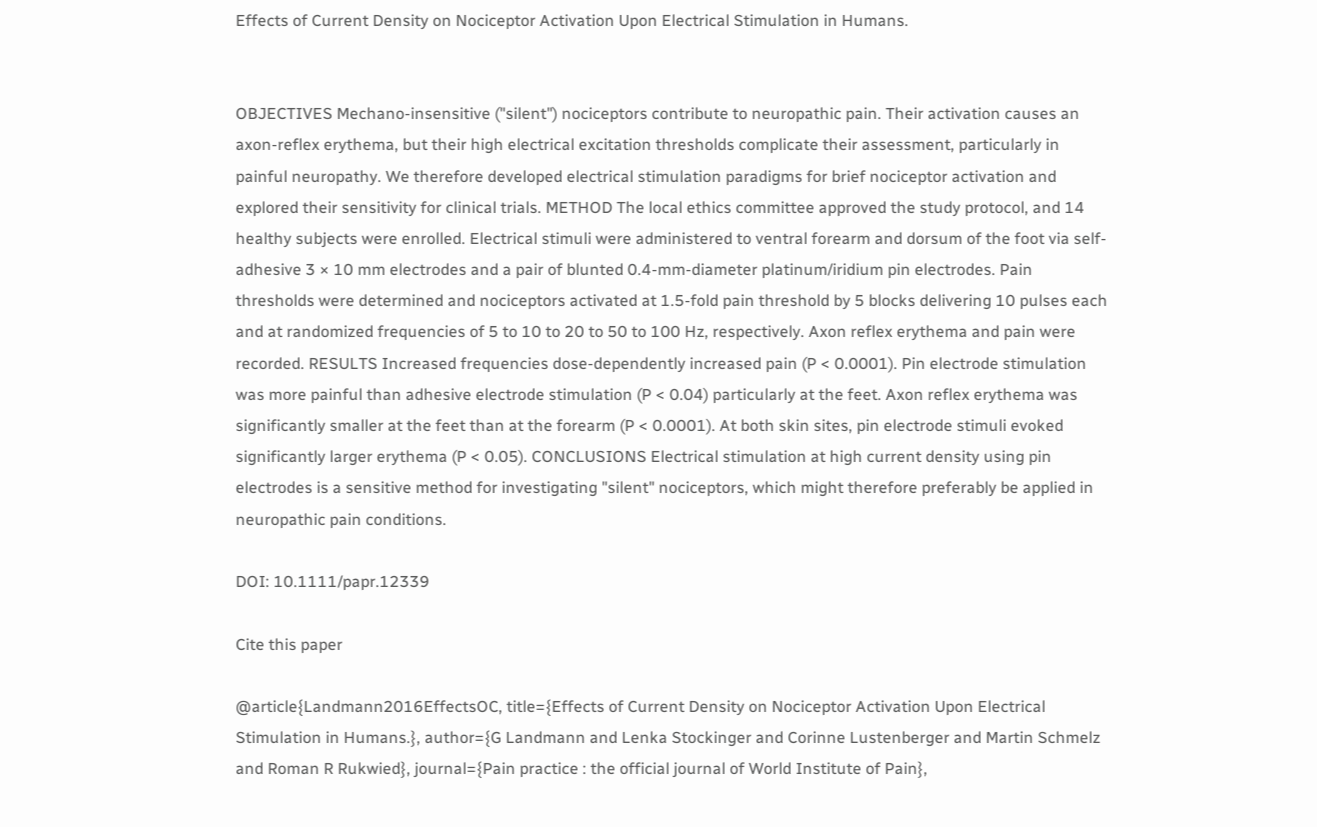Effects of Current Density on Nociceptor Activation Upon Electrical Stimulation in Humans.


OBJECTIVES Mechano-insensitive ("silent") nociceptors contribute to neuropathic pain. Their activation causes an axon-reflex erythema, but their high electrical excitation thresholds complicate their assessment, particularly in painful neuropathy. We therefore developed electrical stimulation paradigms for brief nociceptor activation and explored their sensitivity for clinical trials. METHOD The local ethics committee approved the study protocol, and 14 healthy subjects were enrolled. Electrical stimuli were administered to ventral forearm and dorsum of the foot via self-adhesive 3 × 10 mm electrodes and a pair of blunted 0.4-mm-diameter platinum/iridium pin electrodes. Pain thresholds were determined and nociceptors activated at 1.5-fold pain threshold by 5 blocks delivering 10 pulses each and at randomized frequencies of 5 to 10 to 20 to 50 to 100 Hz, respectively. Axon reflex erythema and pain were recorded. RESULTS Increased frequencies dose-dependently increased pain (P < 0.0001). Pin electrode stimulation was more painful than adhesive electrode stimulation (P < 0.04) particularly at the feet. Axon reflex erythema was significantly smaller at the feet than at the forearm (P < 0.0001). At both skin sites, pin electrode stimuli evoked significantly larger erythema (P < 0.05). CONCLUSIONS Electrical stimulation at high current density using pin electrodes is a sensitive method for investigating "silent" nociceptors, which might therefore preferably be applied in neuropathic pain conditions.

DOI: 10.1111/papr.12339

Cite this paper

@article{Landmann2016EffectsOC, title={Effects of Current Density on Nociceptor Activation Upon Electrical Stimulation in Humans.}, author={G Landmann and Lenka Stockinger and Corinne Lustenberger and Martin Schmelz and Roman R Rukwied}, journal={Pain practice : the official journal of World Institute of Pain},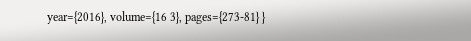year={2016}, volume={16 3}, pages={273-81} }